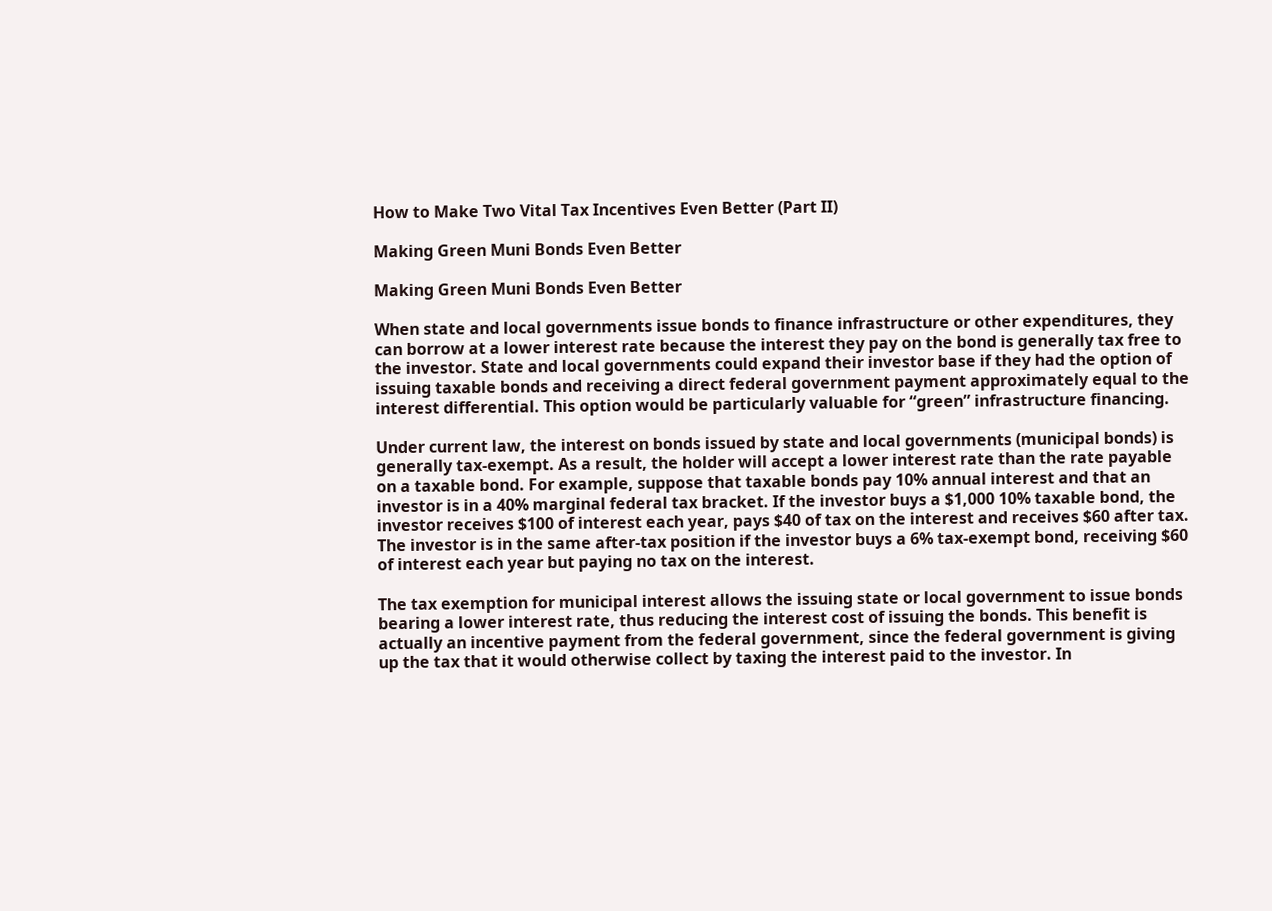How to Make Two Vital Tax Incentives Even Better (Part II)

Making Green Muni Bonds Even Better

Making Green Muni Bonds Even Better

When state and local governments issue bonds to finance infrastructure or other expenditures, they can borrow at a lower interest rate because the interest they pay on the bond is generally tax free to the investor. State and local governments could expand their investor base if they had the option of issuing taxable bonds and receiving a direct federal government payment approximately equal to the interest differential. This option would be particularly valuable for “green” infrastructure financing.

Under current law, the interest on bonds issued by state and local governments (municipal bonds) is generally tax-exempt. As a result, the holder will accept a lower interest rate than the rate payable on a taxable bond. For example, suppose that taxable bonds pay 10% annual interest and that an investor is in a 40% marginal federal tax bracket. If the investor buys a $1,000 10% taxable bond, the investor receives $100 of interest each year, pays $40 of tax on the interest and receives $60 after tax. The investor is in the same after-tax position if the investor buys a 6% tax-exempt bond, receiving $60 of interest each year but paying no tax on the interest.

The tax exemption for municipal interest allows the issuing state or local government to issue bonds bearing a lower interest rate, thus reducing the interest cost of issuing the bonds. This benefit is actually an incentive payment from the federal government, since the federal government is giving up the tax that it would otherwise collect by taxing the interest paid to the investor. In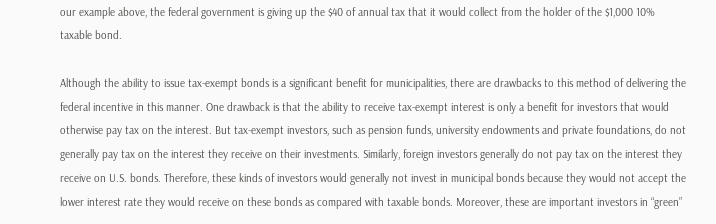our example above, the federal government is giving up the $40 of annual tax that it would collect from the holder of the $1,000 10% taxable bond.

Although the ability to issue tax-exempt bonds is a significant benefit for municipalities, there are drawbacks to this method of delivering the federal incentive in this manner. One drawback is that the ability to receive tax-exempt interest is only a benefit for investors that would otherwise pay tax on the interest. But tax-exempt investors, such as pension funds, university endowments and private foundations, do not generally pay tax on the interest they receive on their investments. Similarly, foreign investors generally do not pay tax on the interest they receive on U.S. bonds. Therefore, these kinds of investors would generally not invest in municipal bonds because they would not accept the lower interest rate they would receive on these bonds as compared with taxable bonds. Moreover, these are important investors in “green”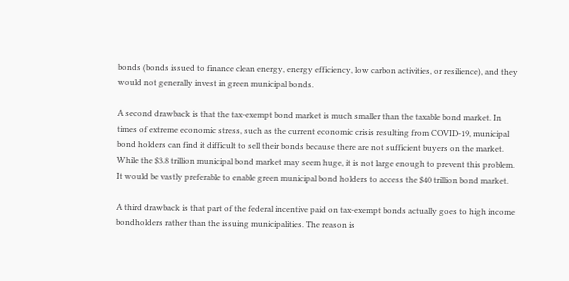bonds (bonds issued to finance clean energy, energy efficiency, low carbon activities, or resilience), and they would not generally invest in green municipal bonds.

A second drawback is that the tax-exempt bond market is much smaller than the taxable bond market. In times of extreme economic stress, such as the current economic crisis resulting from COVID-19, municipal bond holders can find it difficult to sell their bonds because there are not sufficient buyers on the market. While the $3.8 trillion municipal bond market may seem huge, it is not large enough to prevent this problem. It would be vastly preferable to enable green municipal bond holders to access the $40 trillion bond market.

A third drawback is that part of the federal incentive paid on tax-exempt bonds actually goes to high income bondholders rather than the issuing municipalities. The reason is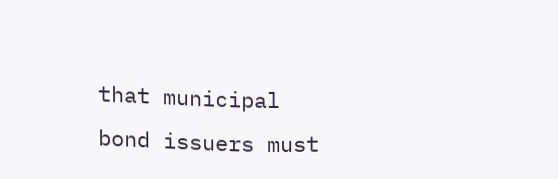that municipal bond issuers must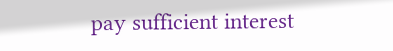pay sufficient interest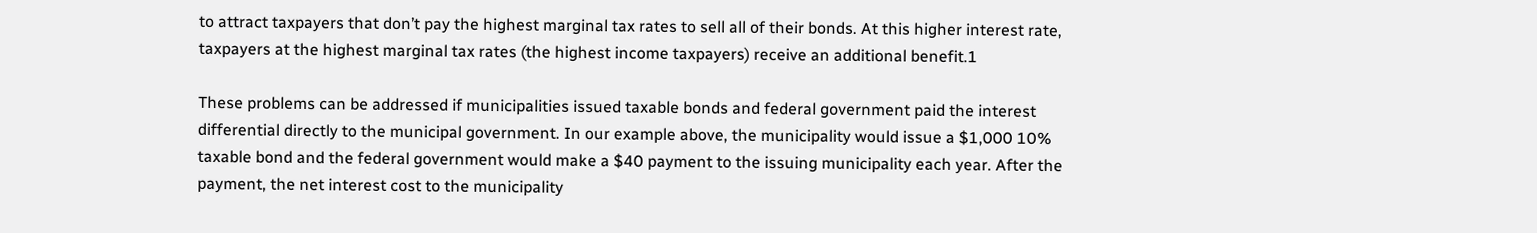to attract taxpayers that don’t pay the highest marginal tax rates to sell all of their bonds. At this higher interest rate, taxpayers at the highest marginal tax rates (the highest income taxpayers) receive an additional benefit.1

These problems can be addressed if municipalities issued taxable bonds and federal government paid the interest differential directly to the municipal government. In our example above, the municipality would issue a $1,000 10% taxable bond and the federal government would make a $40 payment to the issuing municipality each year. After the payment, the net interest cost to the municipality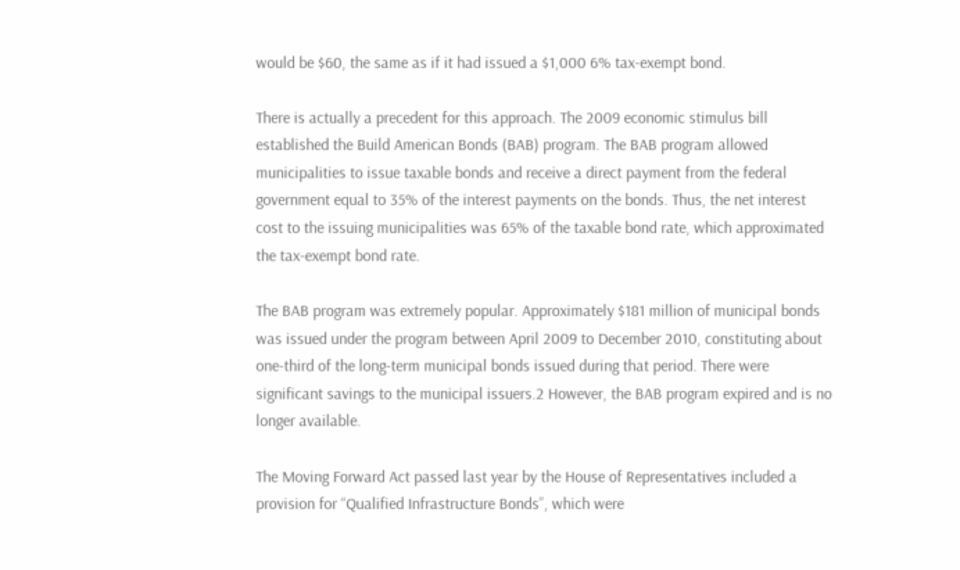would be $60, the same as if it had issued a $1,000 6% tax-exempt bond.

There is actually a precedent for this approach. The 2009 economic stimulus bill established the Build American Bonds (BAB) program. The BAB program allowed municipalities to issue taxable bonds and receive a direct payment from the federal government equal to 35% of the interest payments on the bonds. Thus, the net interest cost to the issuing municipalities was 65% of the taxable bond rate, which approximated the tax-exempt bond rate.

The BAB program was extremely popular. Approximately $181 million of municipal bonds was issued under the program between April 2009 to December 2010, constituting about one-third of the long-term municipal bonds issued during that period. There were significant savings to the municipal issuers.2 However, the BAB program expired and is no longer available.

The Moving Forward Act passed last year by the House of Representatives included a provision for “Qualified Infrastructure Bonds”, which were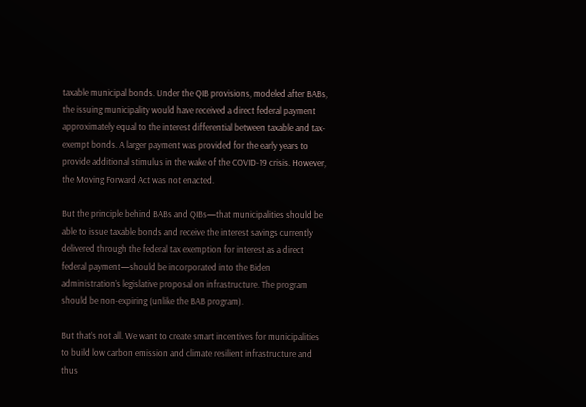taxable municipal bonds. Under the QIB provisions, modeled after BABs, the issuing municipality would have received a direct federal payment approximately equal to the interest differential between taxable and tax-exempt bonds. A larger payment was provided for the early years to provide additional stimulus in the wake of the COVID-19 crisis. However, the Moving Forward Act was not enacted.

But the principle behind BABs and QIBs—that municipalities should be able to issue taxable bonds and receive the interest savings currently delivered through the federal tax exemption for interest as a direct federal payment—should be incorporated into the Biden administration’s legislative proposal on infrastructure. The program should be non-expiring (unlike the BAB program).

But that’s not all. We want to create smart incentives for municipalities to build low carbon emission and climate resilient infrastructure and thus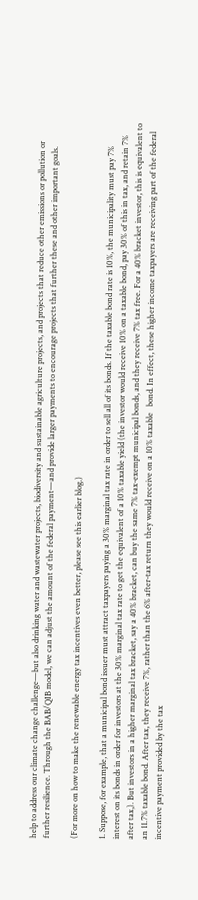help to address our climate change challenge—but also drinking water and wastewater projects, biodiversity and sustainable agriculture projects, and projects that reduce other emissions or pollution or further resilience. Through the BAB/QIB model, we can adjust the amount of the federal payment—and provide larger payments to encourage projects that further these and other important goals.

(For more on how to make the renewable energy tax incentives even better, please see this earlier blog.)

1. Suppose, for example, that a municipal bond issuer must attract taxpayers paying a 30% marginal tax rate in order to sell all of its bonds. If the taxable bond rate is 10%, the municipality must pay 7% interest on its bonds in order for investors at the 30% marginal tax rate to get the equivalent of a 10% taxable yield (the investor would receive 10% on a taxable bond, pay 30% of this in tax, and retain 7% after tax,). But investors in a higher marginal tax bracket, say a 40% bracket, can buy the same 7% tax-exempt municipal bonds, and they receive 7% tax free. For a 40% bracket investor, this is equivalent to an 11.7% taxable bond. After tax, they receive 7%, rather than the 6% after-tax return they would receive on a 10% taxable   bond. In effect, these higher income taxpayers are receiving part of the federal incentive payment provided by the tax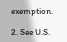exemption.

2. See U.S.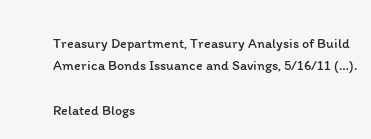Treasury Department, Treasury Analysis of Build America Bonds Issuance and Savings, 5/16/11 (…).

Related Blogs